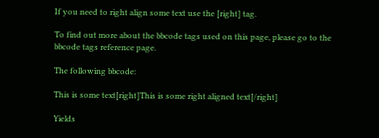If you need to right align some text use the [right] tag.

To find out more about the bbcode tags used on this page, please go to the bbcode tags reference page.

The following bbcode:

This is some text[right]This is some right aligned text[/right]

Yields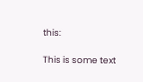this:

This is some text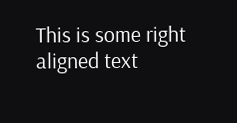This is some right aligned text